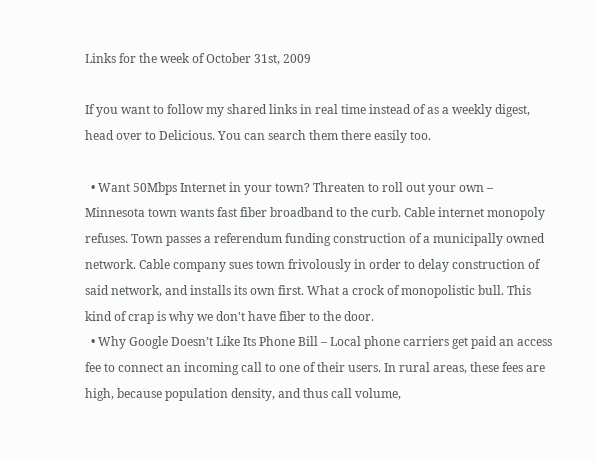Links for the week of October 31st, 2009

If you want to follow my shared links in real time instead of as a weekly digest, head over to Delicious. You can search them there easily too.

  • Want 50Mbps Internet in your town? Threaten to roll out your own – Minnesota town wants fast fiber broadband to the curb. Cable internet monopoly refuses. Town passes a referendum funding construction of a municipally owned network. Cable company sues town frivolously in order to delay construction of said network, and installs its own first. What a crock of monopolistic bull. This kind of crap is why we don't have fiber to the door.
  • Why Google Doesn’t Like Its Phone Bill – Local phone carriers get paid an access fee to connect an incoming call to one of their users. In rural areas, these fees are high, because population density, and thus call volume,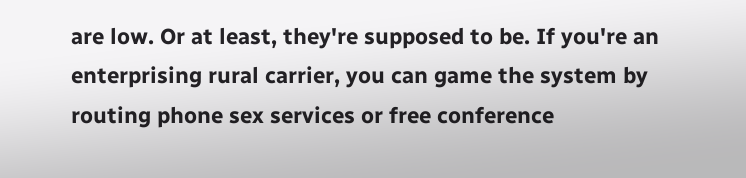are low. Or at least, they're supposed to be. If you're an enterprising rural carrier, you can game the system by routing phone sex services or free conference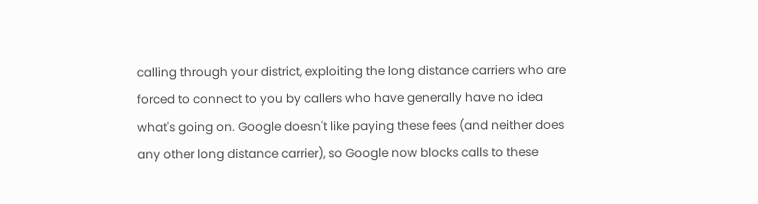calling through your district, exploiting the long distance carriers who are forced to connect to you by callers who have generally have no idea what's going on. Google doesn't like paying these fees (and neither does any other long distance carrier), so Google now blocks calls to these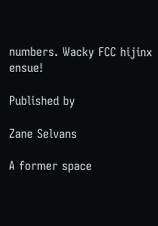numbers. Wacky FCC hijinx ensue!

Published by

Zane Selvans

A former space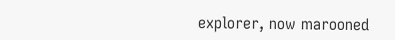explorer, now marooned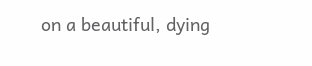on a beautiful, dying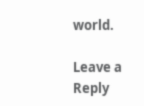world.

Leave a Reply